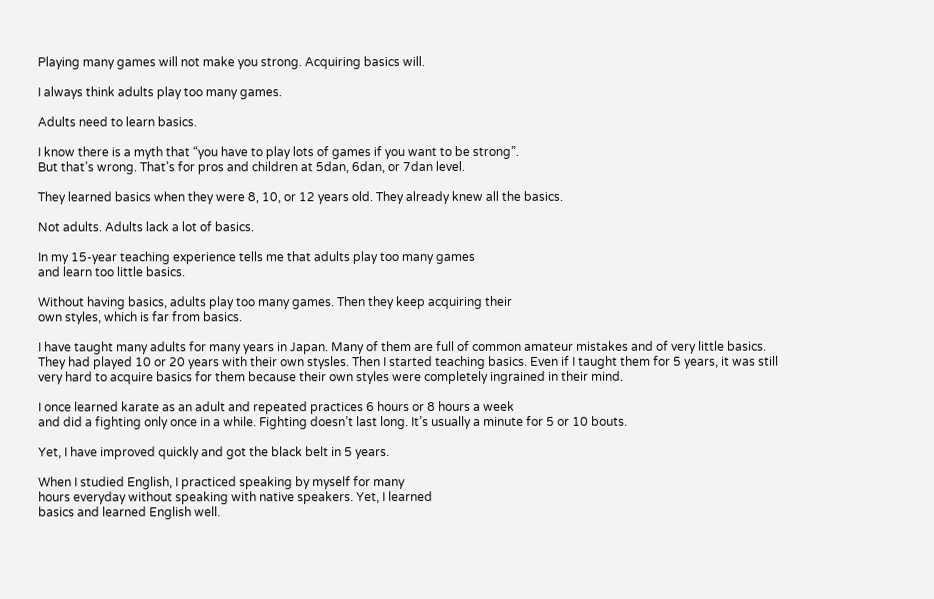Playing many games will not make you strong. Acquiring basics will.

I always think adults play too many games.

Adults need to learn basics.

I know there is a myth that “you have to play lots of games if you want to be strong”.
But that’s wrong. That’s for pros and children at 5dan, 6dan, or 7dan level.

They learned basics when they were 8, 10, or 12 years old. They already knew all the basics.

Not adults. Adults lack a lot of basics.

In my 15-year teaching experience tells me that adults play too many games
and learn too little basics.

Without having basics, adults play too many games. Then they keep acquiring their
own styles, which is far from basics.

I have taught many adults for many years in Japan. Many of them are full of common amateur mistakes and of very little basics. They had played 10 or 20 years with their own stysles. Then I started teaching basics. Even if I taught them for 5 years, it was still very hard to acquire basics for them because their own styles were completely ingrained in their mind.

I once learned karate as an adult and repeated practices 6 hours or 8 hours a week
and did a fighting only once in a while. Fighting doesn’t last long. It’s usually a minute for 5 or 10 bouts.

Yet, I have improved quickly and got the black belt in 5 years.

When I studied English, I practiced speaking by myself for many
hours everyday without speaking with native speakers. Yet, I learned
basics and learned English well.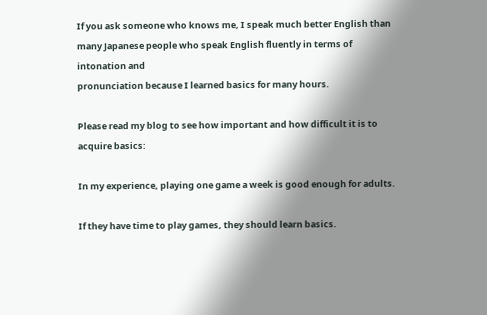If you ask someone who knows me, I speak much better English than
many Japanese people who speak English fluently in terms of intonation and
pronunciation because I learned basics for many hours.

Please read my blog to see how important and how difficult it is to acquire basics:

In my experience, playing one game a week is good enough for adults.

If they have time to play games, they should learn basics.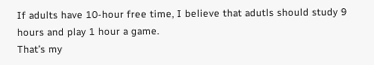If adults have 10-hour free time, I believe that adutls should study 9 hours and play 1 hour a game.
That’s my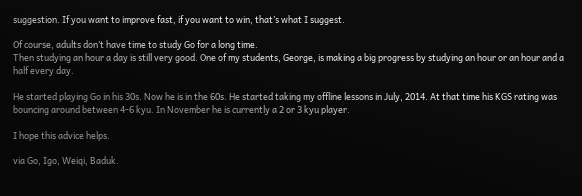suggestion. If you want to improve fast, if you want to win, that’s what I suggest.

Of course, adults don’t have time to study Go for a long time.
Then studying an hour a day is still very good. One of my students, George, is making a big progress by studying an hour or an hour and a half every day.

He started playing Go in his 30s. Now he is in the 60s. He started taking my offline lessons in July, 2014. At that time his KGS rating was bouncing around between 4-6 kyu. In November he is currently a 2 or 3 kyu player.

I hope this advice helps.

via Go, Igo, Weiqi, Baduk.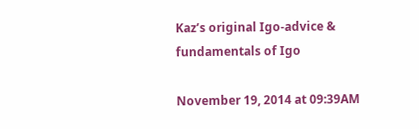Kaz’s original Igo-advice & fundamentals of Igo

November 19, 2014 at 09:39AM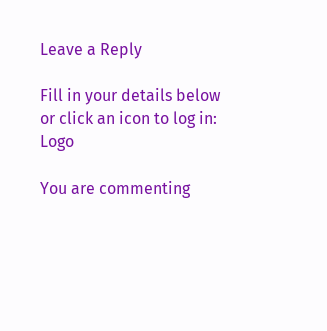Leave a Reply

Fill in your details below or click an icon to log in: Logo

You are commenting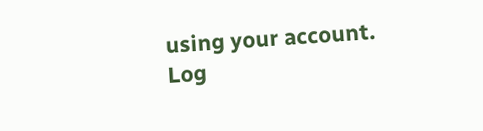using your account. Log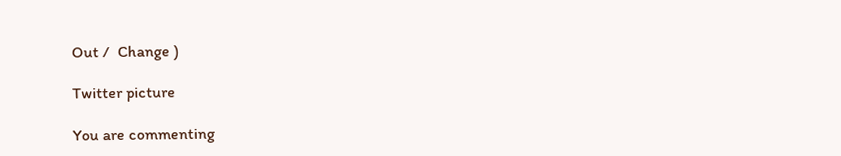Out /  Change )

Twitter picture

You are commenting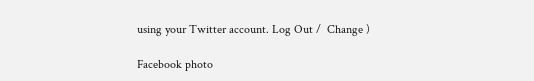using your Twitter account. Log Out /  Change )

Facebook photo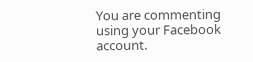You are commenting using your Facebook account.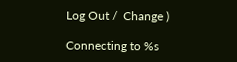Log Out /  Change )

Connecting to %s